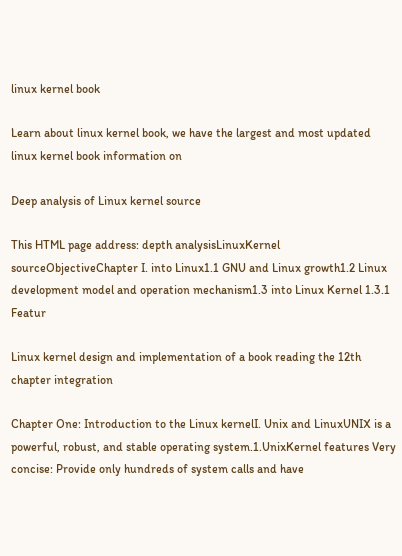linux kernel book

Learn about linux kernel book, we have the largest and most updated linux kernel book information on

Deep analysis of Linux kernel source

This HTML page address: depth analysisLinuxKernel sourceObjectiveChapter I. into Linux1.1 GNU and Linux growth1.2 Linux development model and operation mechanism1.3 into Linux Kernel 1.3.1 Featur

Linux kernel design and implementation of a book reading the 12th chapter integration

Chapter One: Introduction to the Linux kernelI. Unix and LinuxUNIX is a powerful, robust, and stable operating system.1.UnixKernel features Very concise: Provide only hundreds of system calls and have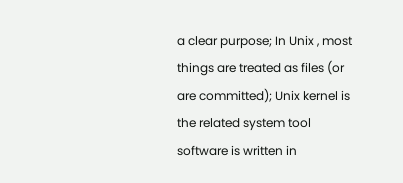a clear purpose; In Unix , most things are treated as files (or are committed); Unix kernel is the related system tool software is written in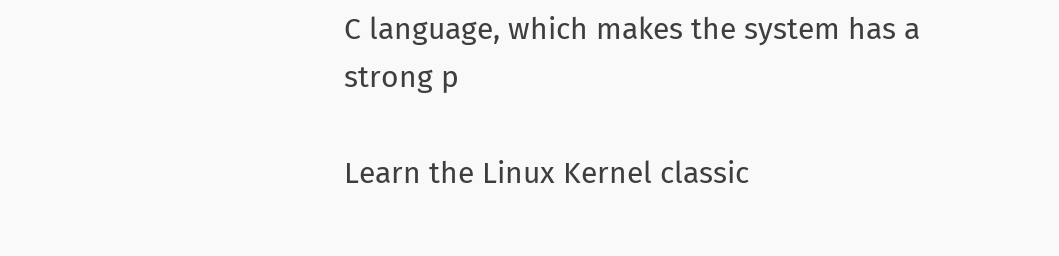C language, which makes the system has a strong p

Learn the Linux Kernel classic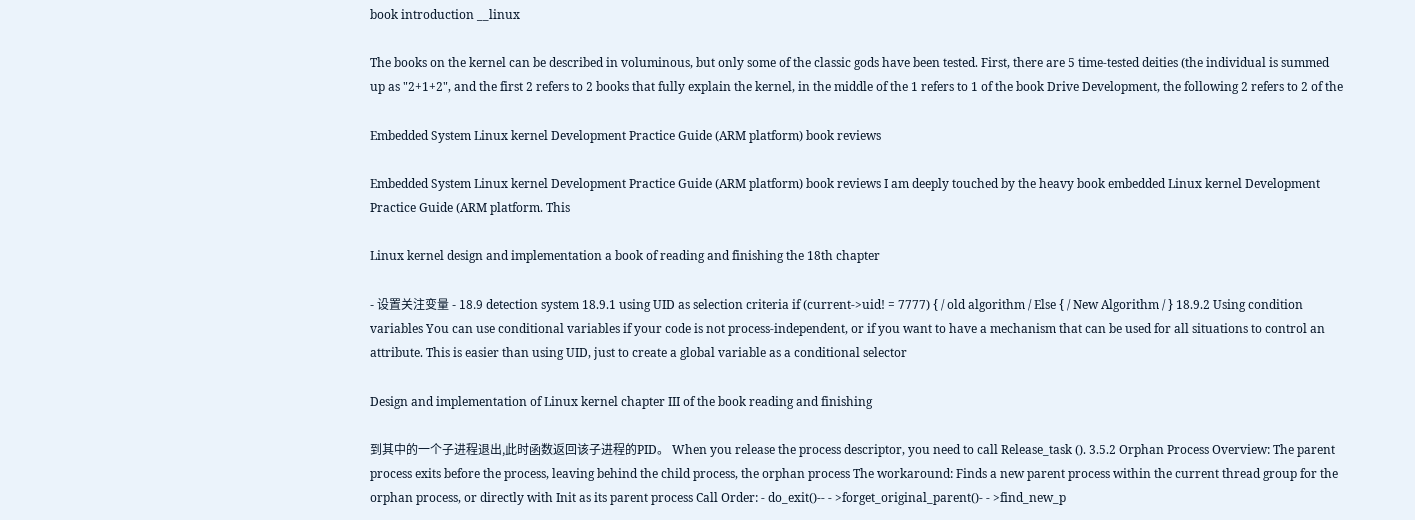book introduction __linux

The books on the kernel can be described in voluminous, but only some of the classic gods have been tested. First, there are 5 time-tested deities (the individual is summed up as "2+1+2", and the first 2 refers to 2 books that fully explain the kernel, in the middle of the 1 refers to 1 of the book Drive Development, the following 2 refers to 2 of the

Embedded System Linux kernel Development Practice Guide (ARM platform) book reviews

Embedded System Linux kernel Development Practice Guide (ARM platform) book reviews I am deeply touched by the heavy book embedded Linux kernel Development Practice Guide (ARM platform. This

Linux kernel design and implementation a book of reading and finishing the 18th chapter

- 设置关注变量 - 18.9 detection system 18.9.1 using UID as selection criteria if (current->uid! = 7777) { / old algorithm / Else { / New Algorithm / } 18.9.2 Using condition variables You can use conditional variables if your code is not process-independent, or if you want to have a mechanism that can be used for all situations to control an attribute. This is easier than using UID, just to create a global variable as a conditional selector

Design and implementation of Linux kernel chapter III of the book reading and finishing

到其中的一个子进程退出,此时函数返回该子进程的PID。 When you release the process descriptor, you need to call Release_task (). 3.5.2 Orphan Process Overview: The parent process exits before the process, leaving behind the child process, the orphan process The workaround: Finds a new parent process within the current thread group for the orphan process, or directly with Init as its parent process Call Order: - do_exit()-- - >forget_original_parent()- - >find_new_p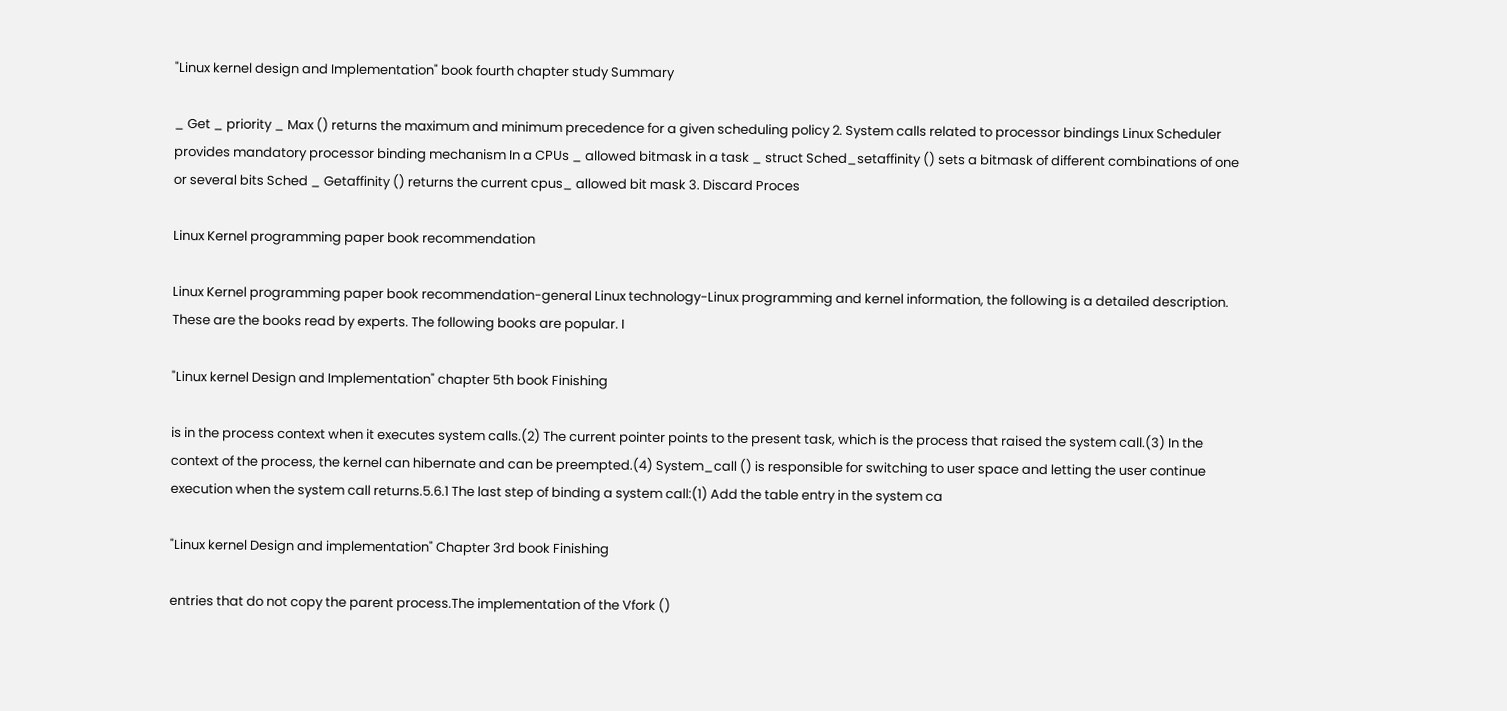"Linux kernel design and Implementation" book fourth chapter study Summary

_ Get _ priority _ Max () returns the maximum and minimum precedence for a given scheduling policy 2. System calls related to processor bindings Linux Scheduler provides mandatory processor binding mechanism In a CPUs _ allowed bitmask in a task _ struct Sched_setaffinity () sets a bitmask of different combinations of one or several bits Sched _ Getaffinity () returns the current cpus_ allowed bit mask 3. Discard Proces

Linux Kernel programming paper book recommendation

Linux Kernel programming paper book recommendation-general Linux technology-Linux programming and kernel information, the following is a detailed description. These are the books read by experts. The following books are popular. I

"Linux kernel Design and Implementation" chapter 5th book Finishing

is in the process context when it executes system calls.(2) The current pointer points to the present task, which is the process that raised the system call.(3) In the context of the process, the kernel can hibernate and can be preempted.(4) System_call () is responsible for switching to user space and letting the user continue execution when the system call returns.5.6.1 The last step of binding a system call:(1) Add the table entry in the system ca

"Linux kernel Design and implementation" Chapter 3rd book Finishing

entries that do not copy the parent process.The implementation of the Vfork ()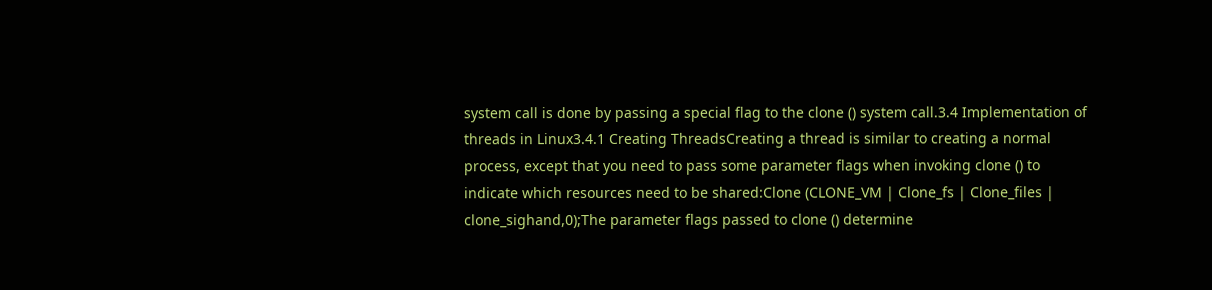system call is done by passing a special flag to the clone () system call.3.4 Implementation of threads in Linux3.4.1 Creating ThreadsCreating a thread is similar to creating a normal process, except that you need to pass some parameter flags when invoking clone () to indicate which resources need to be shared:Clone (CLONE_VM | Clone_fs | Clone_files | clone_sighand,0);The parameter flags passed to clone () determine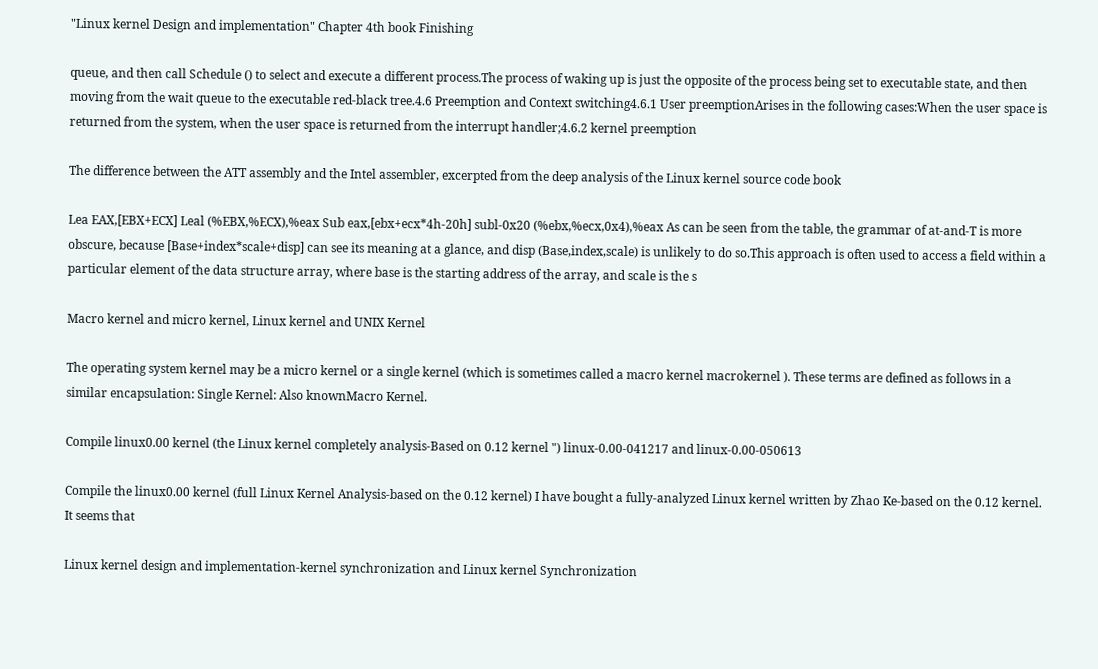"Linux kernel Design and implementation" Chapter 4th book Finishing

queue, and then call Schedule () to select and execute a different process.The process of waking up is just the opposite of the process being set to executable state, and then moving from the wait queue to the executable red-black tree.4.6 Preemption and Context switching4.6.1 User preemptionArises in the following cases:When the user space is returned from the system, when the user space is returned from the interrupt handler;4.6.2 kernel preemption

The difference between the ATT assembly and the Intel assembler, excerpted from the deep analysis of the Linux kernel source code book

Lea EAX,[EBX+ECX] Leal (%EBX,%ECX),%eax Sub eax,[ebx+ecx*4h-20h] subl-0x20 (%ebx,%ecx,0x4),%eax As can be seen from the table, the grammar of at-and-T is more obscure, because [Base+index*scale+disp] can see its meaning at a glance, and disp (Base,index,scale) is unlikely to do so.This approach is often used to access a field within a particular element of the data structure array, where base is the starting address of the array, and scale is the s

Macro kernel and micro kernel, Linux kernel and UNIX Kernel

The operating system kernel may be a micro kernel or a single kernel (which is sometimes called a macro kernel macrokernel ). These terms are defined as follows in a similar encapsulation: Single Kernel: Also knownMacro Kernel.

Compile linux0.00 kernel (the Linux kernel completely analysis-Based on 0.12 kernel ") linux-0.00-041217 and linux-0.00-050613

Compile the linux0.00 kernel (full Linux Kernel Analysis-based on the 0.12 kernel) I have bought a fully-analyzed Linux kernel written by Zhao Ke-based on the 0.12 kernel. It seems that

Linux kernel design and implementation-kernel synchronization and Linux kernel Synchronization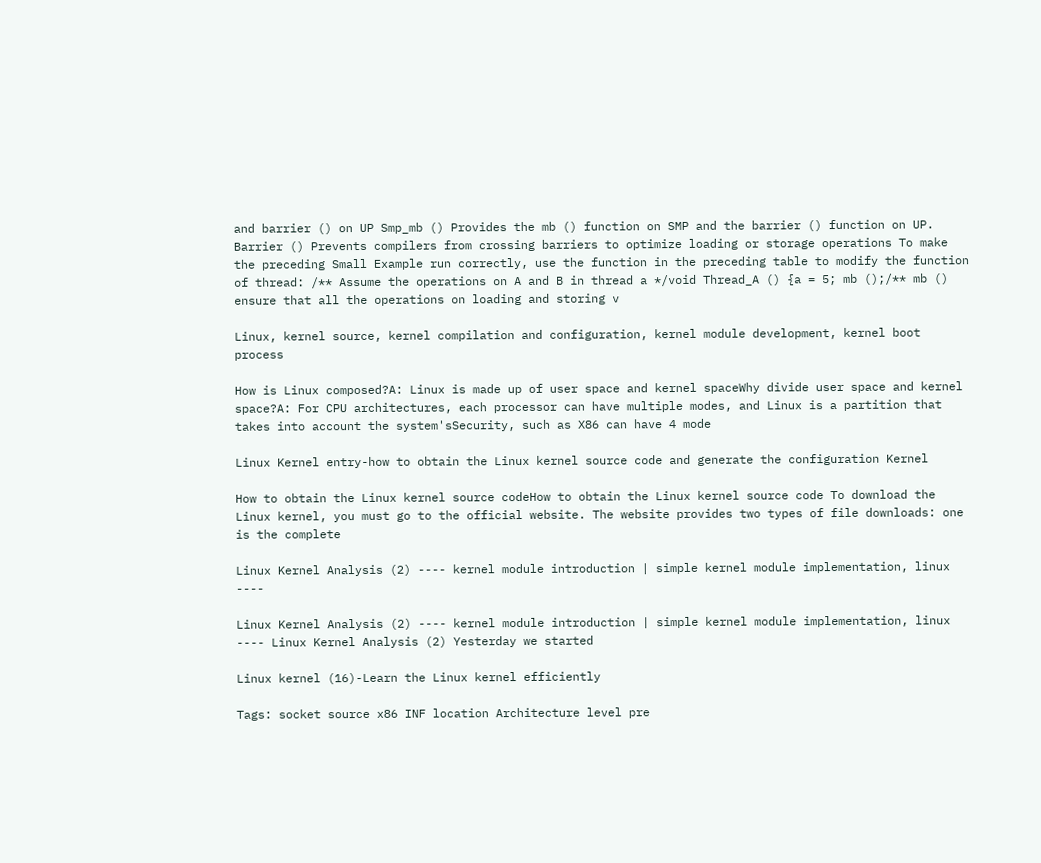and barrier () on UP Smp_mb () Provides the mb () function on SMP and the barrier () function on UP. Barrier () Prevents compilers from crossing barriers to optimize loading or storage operations To make the preceding Small Example run correctly, use the function in the preceding table to modify the function of thread: /** Assume the operations on A and B in thread a */void Thread_A () {a = 5; mb ();/** mb () ensure that all the operations on loading and storing v

Linux, kernel source, kernel compilation and configuration, kernel module development, kernel boot process

How is Linux composed?A: Linux is made up of user space and kernel spaceWhy divide user space and kernel space?A: For CPU architectures, each processor can have multiple modes, and Linux is a partition that takes into account the system'sSecurity, such as X86 can have 4 mode

Linux Kernel entry-how to obtain the Linux kernel source code and generate the configuration Kernel

How to obtain the Linux kernel source codeHow to obtain the Linux kernel source code To download the Linux kernel, you must go to the official website. The website provides two types of file downloads: one is the complete

Linux Kernel Analysis (2) ---- kernel module introduction | simple kernel module implementation, linux ----

Linux Kernel Analysis (2) ---- kernel module introduction | simple kernel module implementation, linux ---- Linux Kernel Analysis (2) Yesterday we started

Linux kernel (16)-Learn the Linux kernel efficiently

Tags: socket source x86 INF location Architecture level pre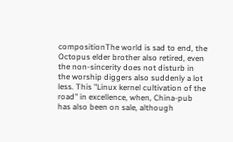compositionThe world is sad to end, the Octopus elder brother also retired, even the non-sincerity does not disturb in the worship diggers also suddenly a lot less. This "Linux kernel cultivation of the road" in excellence, when, China-pub has also been on sale, although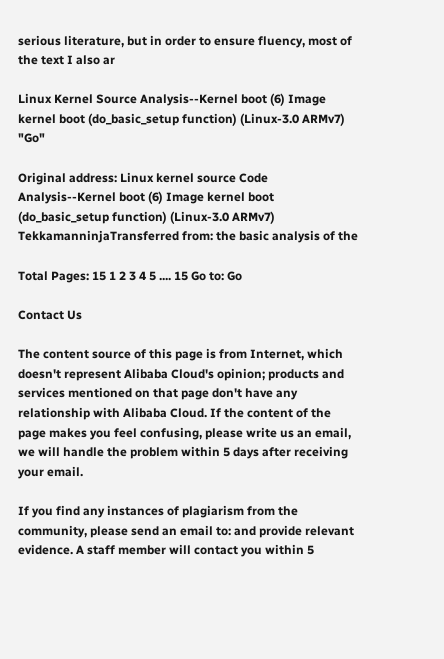serious literature, but in order to ensure fluency, most of the text I also ar

Linux Kernel Source Analysis--Kernel boot (6) Image kernel boot (do_basic_setup function) (Linux-3.0 ARMv7) "Go"

Original address: Linux kernel source Code Analysis--Kernel boot (6) Image kernel boot (do_basic_setup function) (Linux-3.0 ARMv7) TekkamanninjaTransferred from: the basic analysis of the

Total Pages: 15 1 2 3 4 5 .... 15 Go to: Go

Contact Us

The content source of this page is from Internet, which doesn't represent Alibaba Cloud's opinion; products and services mentioned on that page don't have any relationship with Alibaba Cloud. If the content of the page makes you feel confusing, please write us an email, we will handle the problem within 5 days after receiving your email.

If you find any instances of plagiarism from the community, please send an email to: and provide relevant evidence. A staff member will contact you within 5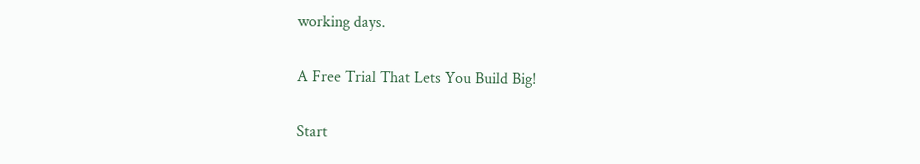working days.

A Free Trial That Lets You Build Big!

Start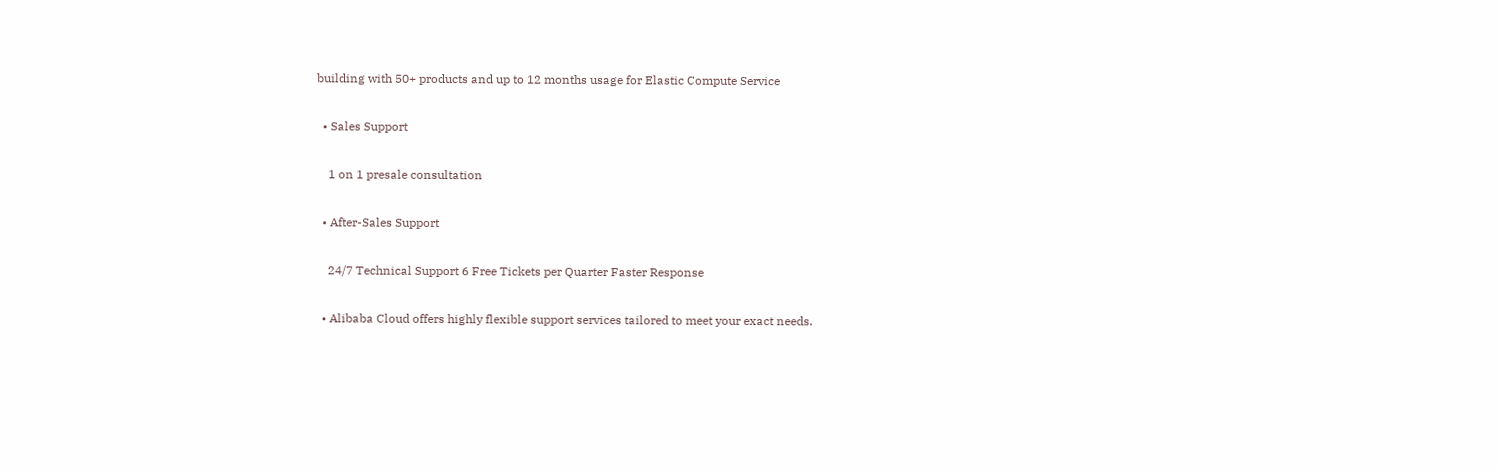building with 50+ products and up to 12 months usage for Elastic Compute Service

  • Sales Support

    1 on 1 presale consultation

  • After-Sales Support

    24/7 Technical Support 6 Free Tickets per Quarter Faster Response

  • Alibaba Cloud offers highly flexible support services tailored to meet your exact needs.